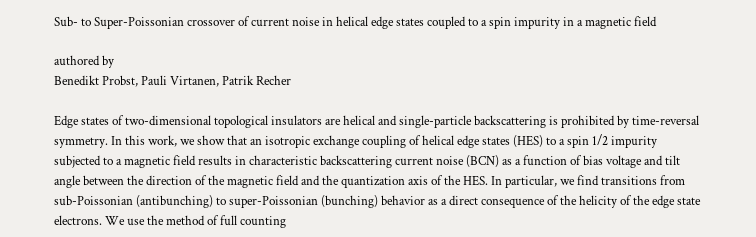Sub- to Super-Poissonian crossover of current noise in helical edge states coupled to a spin impurity in a magnetic field

authored by
Benedikt Probst, Pauli Virtanen, Patrik Recher

Edge states of two-dimensional topological insulators are helical and single-particle backscattering is prohibited by time-reversal symmetry. In this work, we show that an isotropic exchange coupling of helical edge states (HES) to a spin 1/2 impurity subjected to a magnetic field results in characteristic backscattering current noise (BCN) as a function of bias voltage and tilt angle between the direction of the magnetic field and the quantization axis of the HES. In particular, we find transitions from sub-Poissonian (antibunching) to super-Poissonian (bunching) behavior as a direct consequence of the helicity of the edge state electrons. We use the method of full counting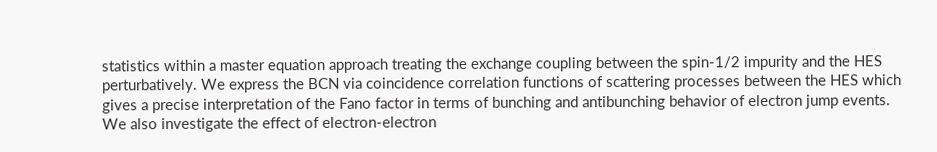statistics within a master equation approach treating the exchange coupling between the spin-1/2 impurity and the HES perturbatively. We express the BCN via coincidence correlation functions of scattering processes between the HES which gives a precise interpretation of the Fano factor in terms of bunching and antibunching behavior of electron jump events. We also investigate the effect of electron-electron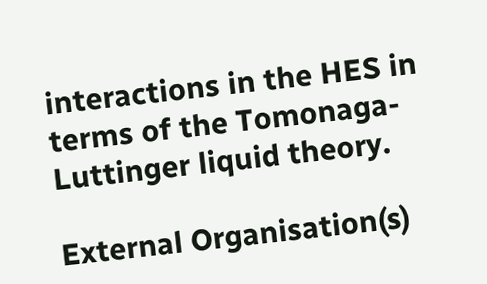interactions in the HES in terms of the Tomonaga-Luttinger liquid theory.

External Organisation(s)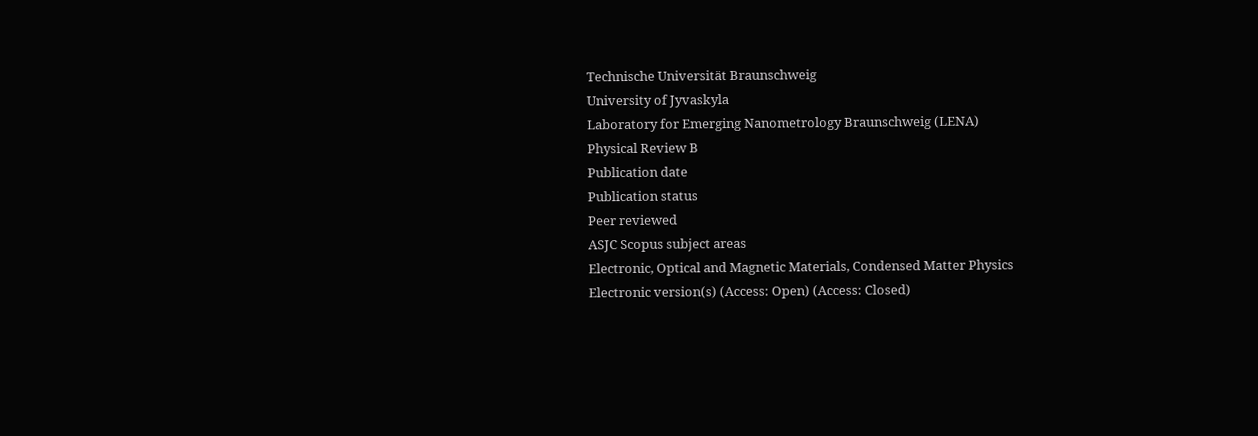Technische Universität Braunschweig
University of Jyvaskyla
Laboratory for Emerging Nanometrology Braunschweig (LENA)
Physical Review B
Publication date
Publication status
Peer reviewed
ASJC Scopus subject areas
Electronic, Optical and Magnetic Materials, Condensed Matter Physics
Electronic version(s) (Access: Open) (Access: Closed)